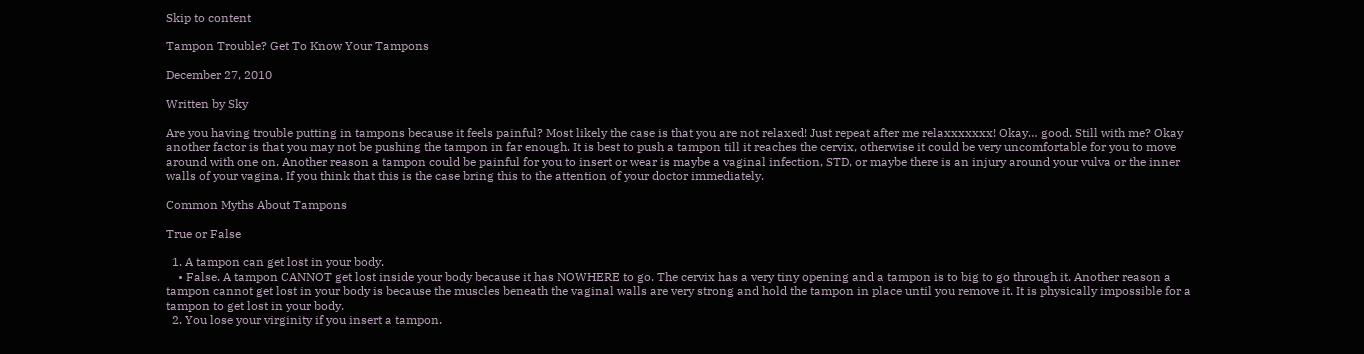Skip to content

Tampon Trouble? Get To Know Your Tampons

December 27, 2010

Written by Sky

Are you having trouble putting in tampons because it feels painful? Most likely the case is that you are not relaxed! Just repeat after me relaxxxxxxx! Okay… good. Still with me? Okay another factor is that you may not be pushing the tampon in far enough. It is best to push a tampon till it reaches the cervix, otherwise it could be very uncomfortable for you to move around with one on. Another reason a tampon could be painful for you to insert or wear is maybe a vaginal infection, STD, or maybe there is an injury around your vulva or the inner walls of your vagina. If you think that this is the case bring this to the attention of your doctor immediately.

Common Myths About Tampons

True or False

  1. A tampon can get lost in your body.
    • False. A tampon CANNOT get lost inside your body because it has NOWHERE to go. The cervix has a very tiny opening and a tampon is to big to go through it. Another reason a tampon cannot get lost in your body is because the muscles beneath the vaginal walls are very strong and hold the tampon in place until you remove it. It is physically impossible for a tampon to get lost in your body.
  2. You lose your virginity if you insert a tampon.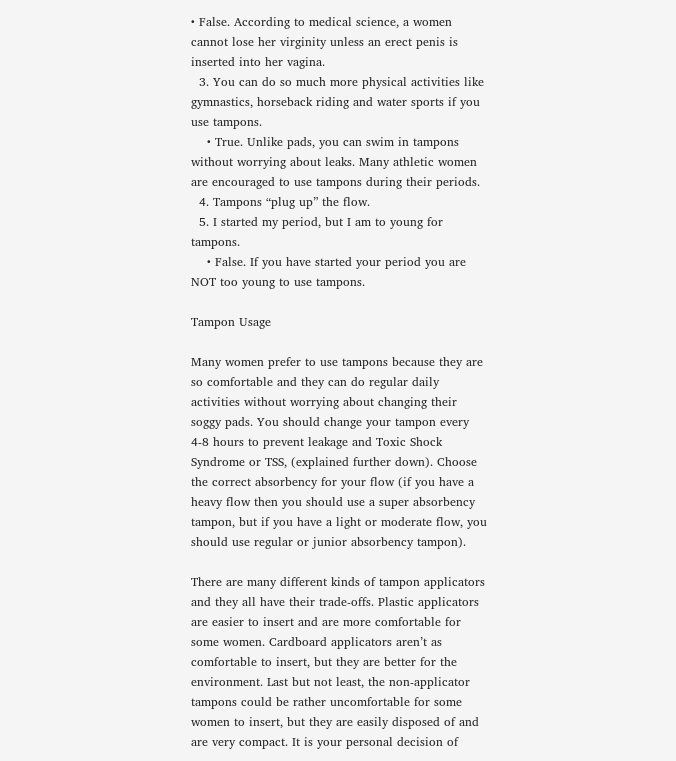• False. According to medical science, a women cannot lose her virginity unless an erect penis is inserted into her vagina.
  3. You can do so much more physical activities like gymnastics, horseback riding and water sports if you use tampons.
    • True. Unlike pads, you can swim in tampons without worrying about leaks. Many athletic women are encouraged to use tampons during their periods.
  4. Tampons “plug up” the flow.
  5. I started my period, but I am to young for tampons.
    • False. If you have started your period you are NOT too young to use tampons.

Tampon Usage

Many women prefer to use tampons because they are so comfortable and they can do regular daily activities without worrying about changing their soggy pads. You should change your tampon every 4-8 hours to prevent leakage and Toxic Shock Syndrome or TSS, (explained further down). Choose the correct absorbency for your flow (if you have a heavy flow then you should use a super absorbency tampon, but if you have a light or moderate flow, you should use regular or junior absorbency tampon).

There are many different kinds of tampon applicators and they all have their trade-offs. Plastic applicators are easier to insert and are more comfortable for some women. Cardboard applicators aren’t as comfortable to insert, but they are better for the environment. Last but not least, the non-applicator tampons could be rather uncomfortable for some women to insert, but they are easily disposed of and are very compact. It is your personal decision of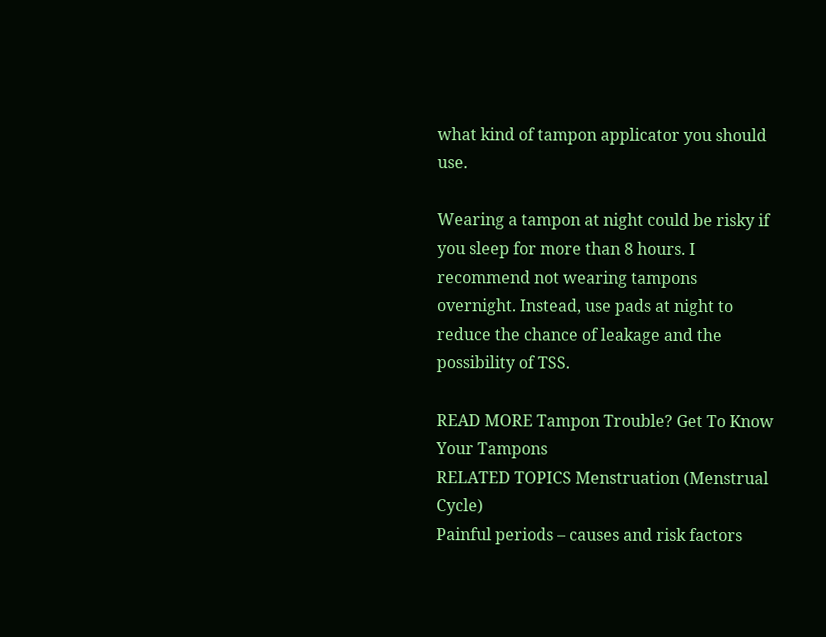what kind of tampon applicator you should use.

Wearing a tampon at night could be risky if you sleep for more than 8 hours. I recommend not wearing tampons overnight. Instead, use pads at night to reduce the chance of leakage and the possibility of TSS.

READ MORE Tampon Trouble? Get To Know Your Tampons
RELATED TOPICS Menstruation (Menstrual Cycle)
Painful periods – causes and risk factors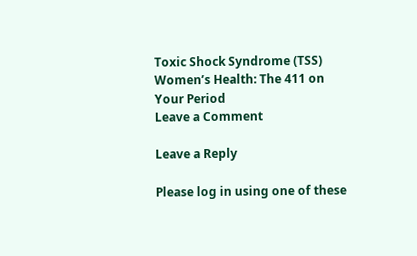Toxic Shock Syndrome (TSS)
Women’s Health: The 411 on Your Period
Leave a Comment

Leave a Reply

Please log in using one of these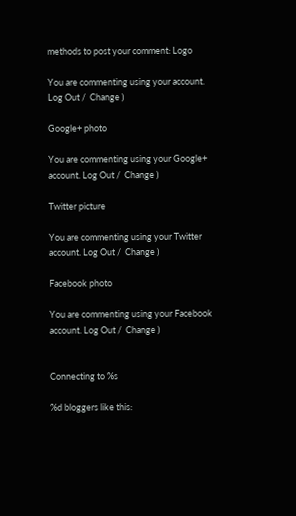methods to post your comment: Logo

You are commenting using your account. Log Out /  Change )

Google+ photo

You are commenting using your Google+ account. Log Out /  Change )

Twitter picture

You are commenting using your Twitter account. Log Out /  Change )

Facebook photo

You are commenting using your Facebook account. Log Out /  Change )


Connecting to %s

%d bloggers like this: